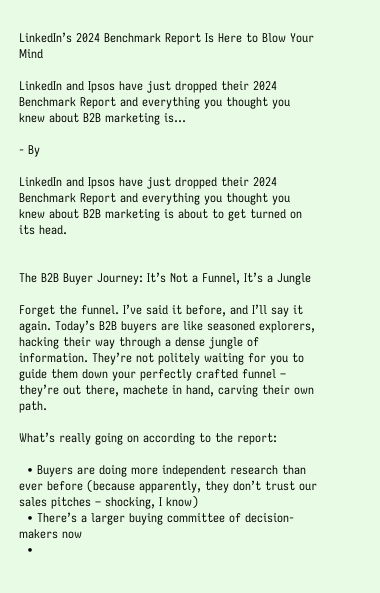LinkedIn’s 2024 Benchmark Report Is Here to Blow Your Mind

LinkedIn and Ipsos have just dropped their 2024 Benchmark Report and everything you thought you knew about B2B marketing is…

- By

LinkedIn and Ipsos have just dropped their 2024 Benchmark Report and everything you thought you knew about B2B marketing is about to get turned on its head.


The B2B Buyer Journey: It’s Not a Funnel, It’s a Jungle

Forget the funnel. I’ve said it before, and I’ll say it again. Today’s B2B buyers are like seasoned explorers, hacking their way through a dense jungle of information. They’re not politely waiting for you to guide them down your perfectly crafted funnel – they’re out there, machete in hand, carving their own path.

What’s really going on according to the report:

  • Buyers are doing more independent research than ever before (because apparently, they don’t trust our sales pitches – shocking, I know)
  • There’s a larger buying committee of decision-makers now
  •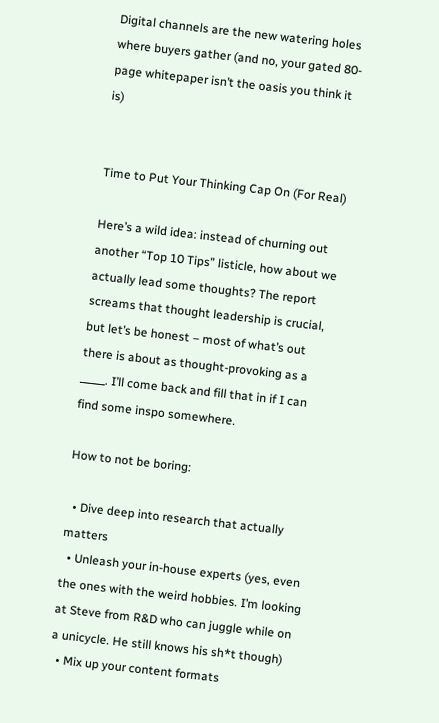Digital channels are the new watering holes where buyers gather (and no, your gated 80-page whitepaper isn’t the oasis you think it is)


Time to Put Your Thinking Cap On (For Real)

Here’s a wild idea: instead of churning out another “Top 10 Tips” listicle, how about we actually lead some thoughts? The report screams that thought leadership is crucial, but let’s be honest – most of what’s out there is about as thought-provoking as a _____. I’ll come back and fill that in if I can find some inspo somewhere.

How to not be boring:

  • Dive deep into research that actually matters
  • Unleash your in-house experts (yes, even the ones with the weird hobbies. I’m looking at Steve from R&D who can juggle while on a unicycle. He still knows his sh*t though)
  • Mix up your content formats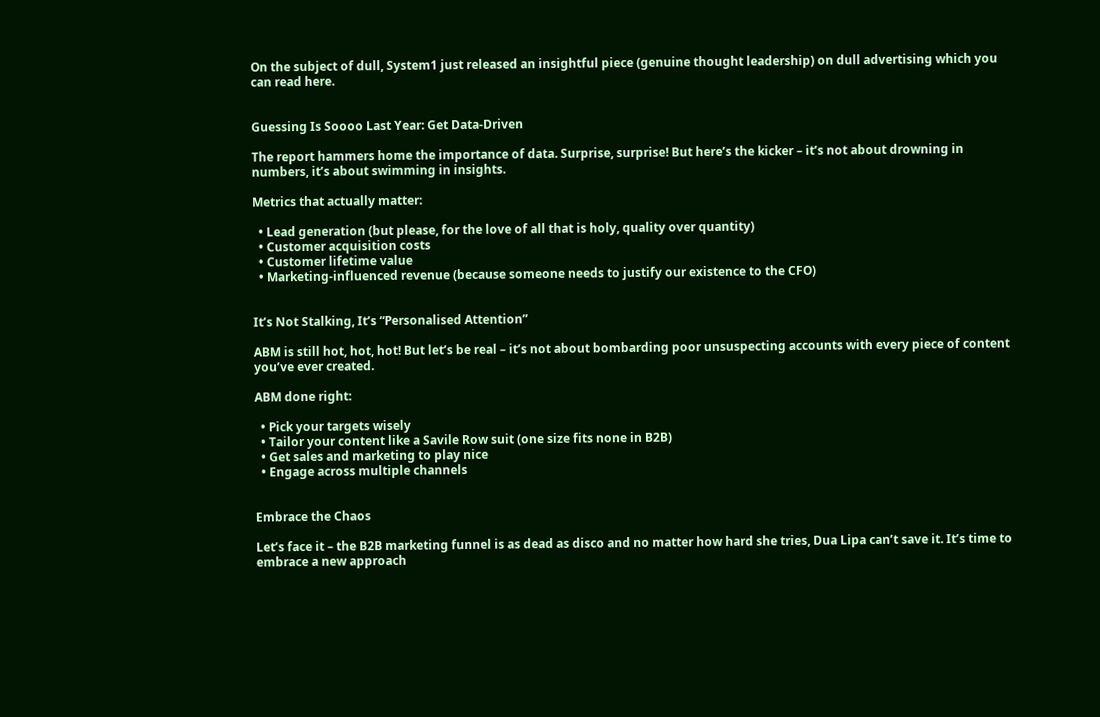On the subject of dull, System1 just released an insightful piece (genuine thought leadership) on dull advertising which you can read here.


Guessing Is Soooo Last Year: Get Data-Driven

The report hammers home the importance of data. Surprise, surprise! But here’s the kicker – it’s not about drowning in numbers, it’s about swimming in insights.

Metrics that actually matter:

  • Lead generation (but please, for the love of all that is holy, quality over quantity)
  • Customer acquisition costs
  • Customer lifetime value
  • Marketing-influenced revenue (because someone needs to justify our existence to the CFO)


It’s Not Stalking, It’s “Personalised Attention”

ABM is still hot, hot, hot! But let’s be real – it’s not about bombarding poor unsuspecting accounts with every piece of content you’ve ever created.

ABM done right:

  • Pick your targets wisely
  • Tailor your content like a Savile Row suit (one size fits none in B2B)
  • Get sales and marketing to play nice
  • Engage across multiple channels


Embrace the Chaos

Let’s face it – the B2B marketing funnel is as dead as disco and no matter how hard she tries, Dua Lipa can’t save it. It’s time to embrace a new approach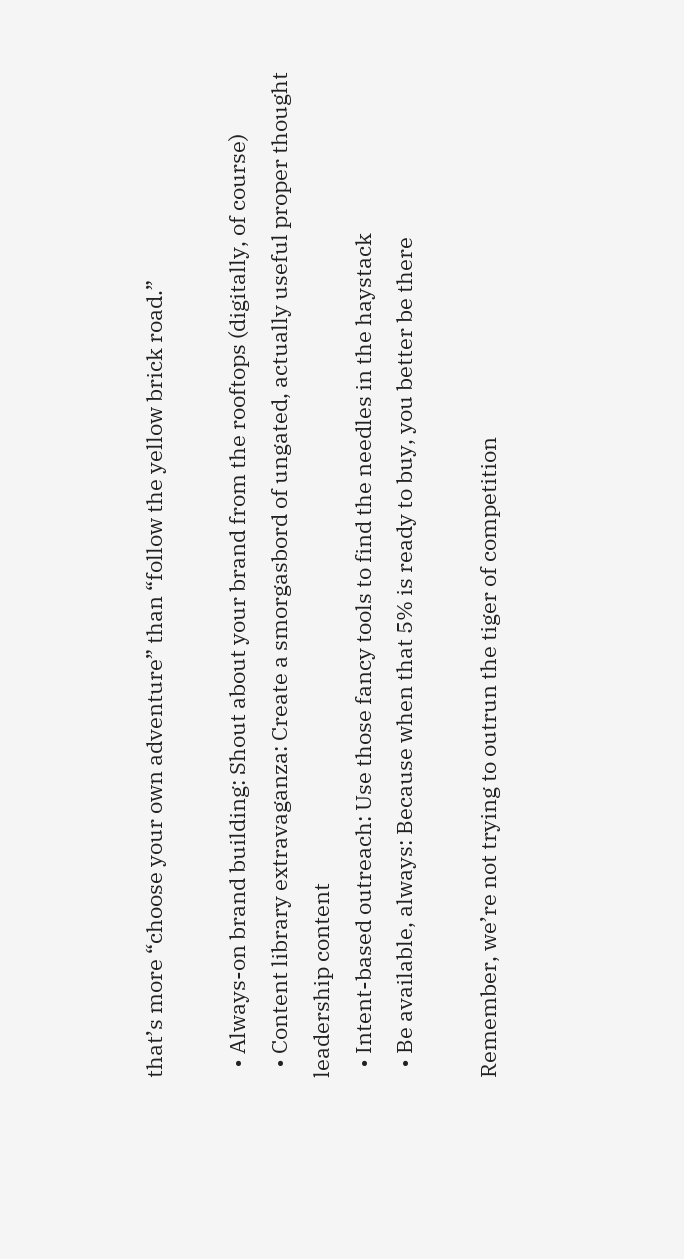that’s more “choose your own adventure” than “follow the yellow brick road.”

  • Always-on brand building: Shout about your brand from the rooftops (digitally, of course)
  • Content library extravaganza: Create a smorgasbord of ungated, actually useful proper thought leadership content
  • Intent-based outreach: Use those fancy tools to find the needles in the haystack
  • Be available, always: Because when that 5% is ready to buy, you better be there

Remember, we’re not trying to outrun the tiger of competition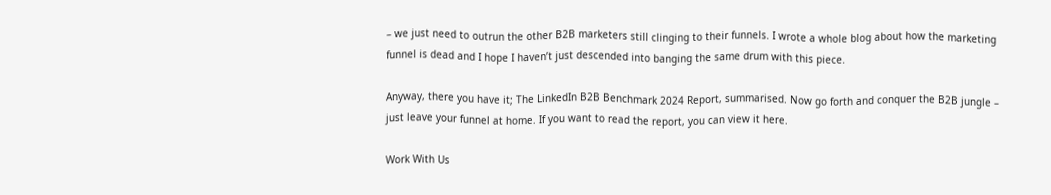– we just need to outrun the other B2B marketers still clinging to their funnels. I wrote a whole blog about how the marketing funnel is dead and I hope I haven’t just descended into banging the same drum with this piece.

Anyway, there you have it; The LinkedIn B2B Benchmark 2024 Report, summarised. Now go forth and conquer the B2B jungle – just leave your funnel at home. If you want to read the report, you can view it here.

Work With Us